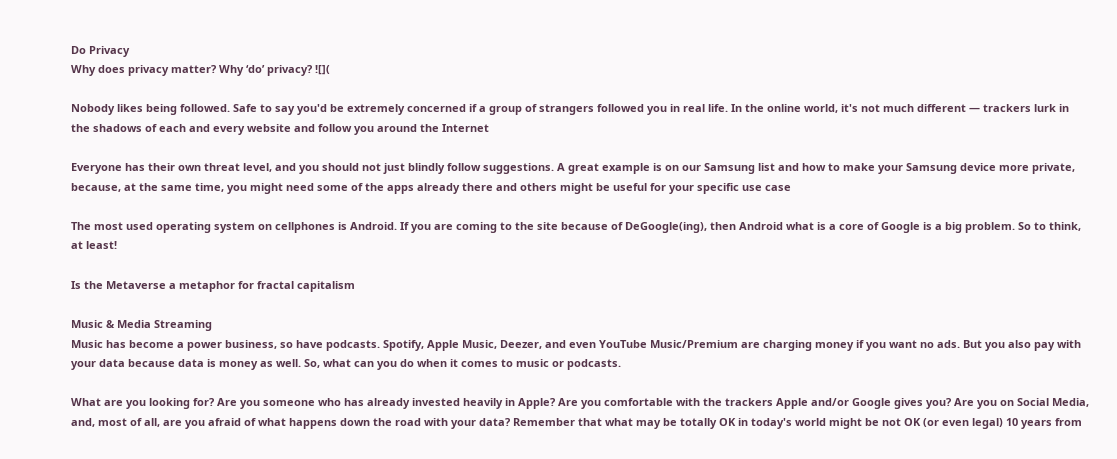Do Privacy
Why does privacy matter? Why ‘do’ privacy? ![](

Nobody likes being followed. Safe to say you'd be extremely concerned if a group of strangers followed you in real life. In the online world, it's not much different — trackers lurk in the shadows of each and every website and follow you around the Internet

Everyone has their own threat level, and you should not just blindly follow suggestions. A great example is on our Samsung list and how to make your Samsung device more private, because, at the same time, you might need some of the apps already there and others might be useful for your specific use case

The most used operating system on cellphones is Android. If you are coming to the site because of DeGoogle(ing), then Android what is a core of Google is a big problem. So to think, at least!

Is the Metaverse a metaphor for fractal capitalism

Music & Media Streaming
Music has become a power business, so have podcasts. Spotify, Apple Music, Deezer, and even YouTube Music/Premium are charging money if you want no ads. But you also pay with your data because data is money as well. So, what can you do when it comes to music or podcasts.

What are you looking for? Are you someone who has already invested heavily in Apple? Are you comfortable with the trackers Apple and/or Google gives you? Are you on Social Media, and, most of all, are you afraid of what happens down the road with your data? Remember that what may be totally OK in today's world might be not OK (or even legal) 10 years from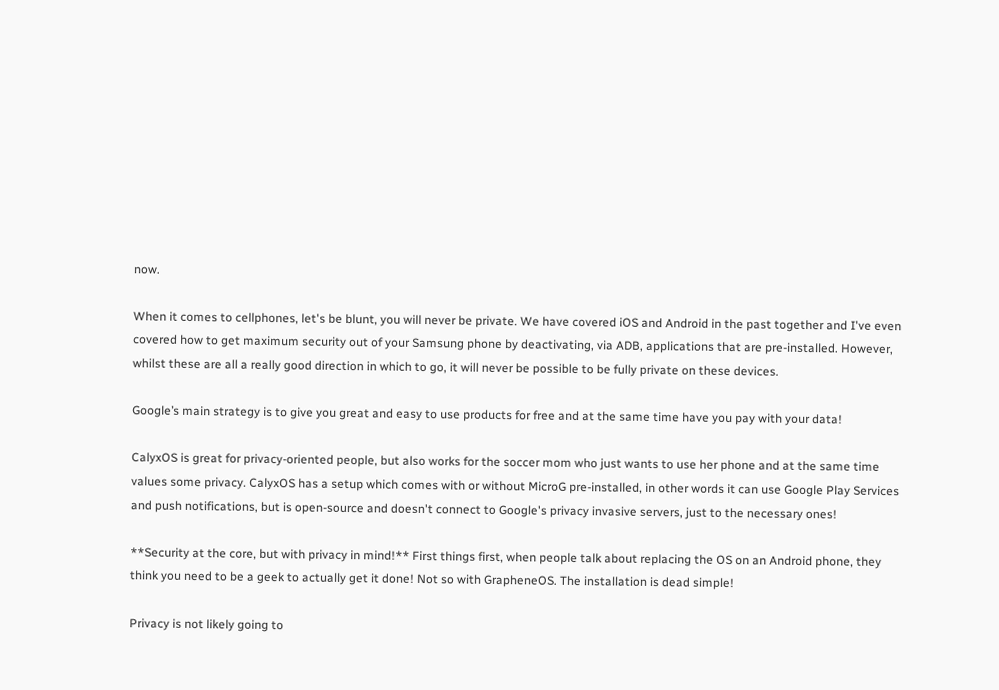now.

When it comes to cellphones, let's be blunt, you will never be private. We have covered iOS and Android in the past together and I've even covered how to get maximum security out of your Samsung phone by deactivating, via ADB, applications that are pre-installed. However, whilst these are all a really good direction in which to go, it will never be possible to be fully private on these devices.

Google’s main strategy is to give you great and easy to use products for free and at the same time have you pay with your data!

CalyxOS is great for privacy-oriented people, but also works for the soccer mom who just wants to use her phone and at the same time values some privacy. CalyxOS has a setup which comes with or without MicroG pre-installed, in other words it can use Google Play Services and push notifications, but is open-source and doesn't connect to Google's privacy invasive servers, just to the necessary ones!

**Security at the core, but with privacy in mind!** First things first, when people talk about replacing the OS on an Android phone, they think you need to be a geek to actually get it done! Not so with GrapheneOS. The installation is dead simple!

Privacy is not likely going to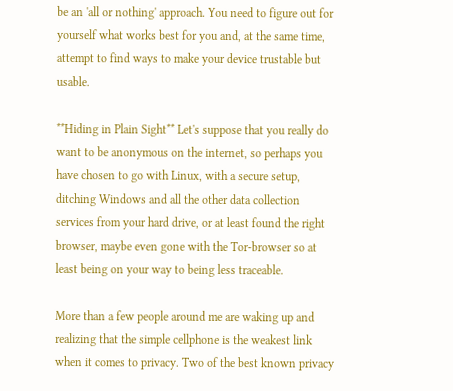be an 'all or nothing' approach. You need to figure out for yourself what works best for you and, at the same time, attempt to find ways to make your device trustable but usable.

**Hiding in Plain Sight** Let's suppose that you really do want to be anonymous on the internet, so perhaps you have chosen to go with Linux, with a secure setup, ditching Windows and all the other data collection services from your hard drive, or at least found the right browser, maybe even gone with the Tor-browser so at least being on your way to being less traceable.

More than a few people around me are waking up and realizing that the simple cellphone is the weakest link when it comes to privacy. Two of the best known privacy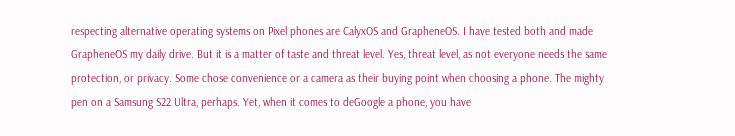respecting alternative operating systems on Pixel phones are CalyxOS and GrapheneOS. I have tested both and made GrapheneOS my daily drive. But it is a matter of taste and threat level. Yes, threat level, as not everyone needs the same protection, or privacy. Some chose convenience or a camera as their buying point when choosing a phone. The mighty pen on a Samsung S22 Ultra, perhaps. Yet, when it comes to deGoogle a phone, you have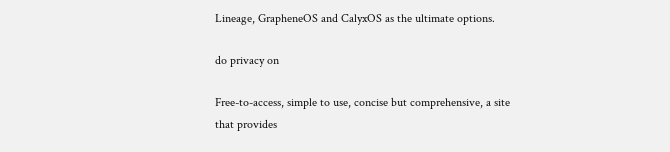Lineage, GrapheneOS and CalyxOS as the ultimate options.

do privacy on

Free-to-access, simple to use, concise but comprehensive, a site that provides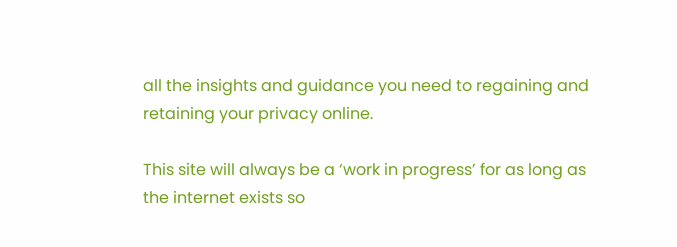all the insights and guidance you need to regaining and retaining your privacy online.

This site will always be a ‘work in progress’ for as long as the internet exists so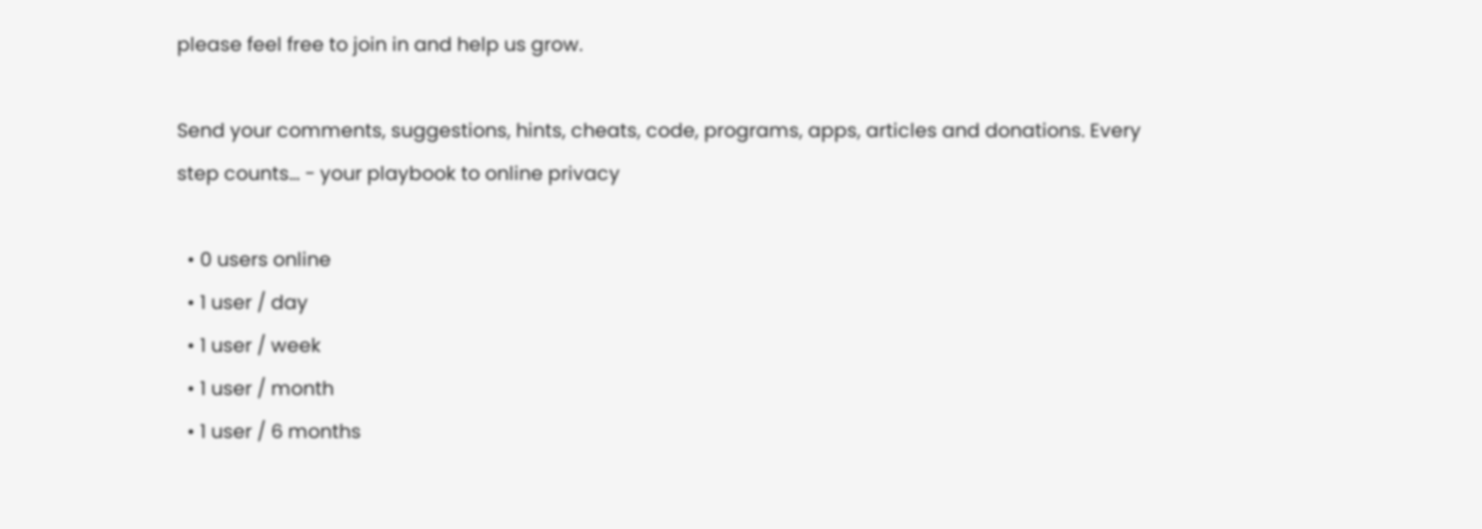please feel free to join in and help us grow.

Send your comments, suggestions, hints, cheats, code, programs, apps, articles and donations. Every step counts… - your playbook to online privacy

  • 0 users online
  • 1 user / day
  • 1 user / week
  • 1 user / month
  • 1 user / 6 months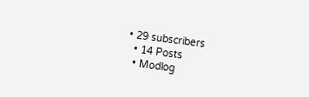• 29 subscribers
  • 14 Posts
  • Modlog